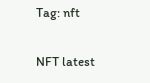Tag: nft

NFT latest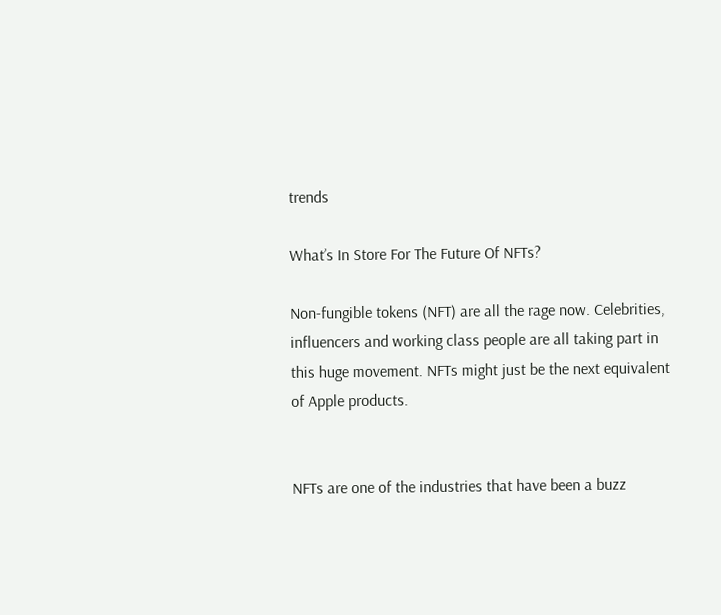trends

What’s In Store For The Future Of NFTs?

Non-fungible tokens (NFT) are all the rage now. Celebrities, influencers and working class people are all taking part in this huge movement. NFTs might just be the next equivalent of Apple products.


NFTs are one of the industries that have been a buzz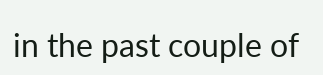in the past couple of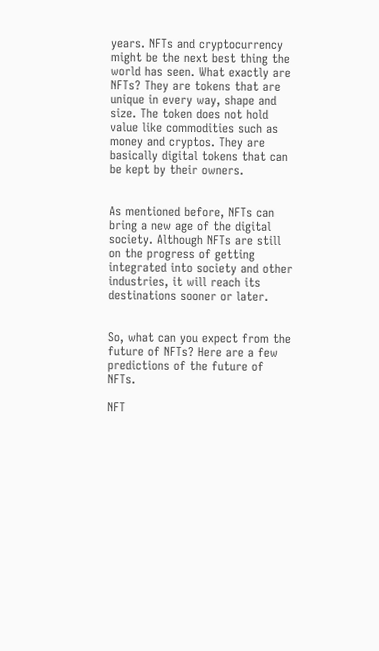years. NFTs and cryptocurrency might be the next best thing the world has seen. What exactly are NFTs? They are tokens that are unique in every way, shape and size. The token does not hold value like commodities such as money and cryptos. They are basically digital tokens that can be kept by their owners.


As mentioned before, NFTs can bring a new age of the digital society. Although NFTs are still on the progress of getting integrated into society and other industries, it will reach its destinations sooner or later.


So, what can you expect from the future of NFTs? Here are a few predictions of the future of NFTs.

NFT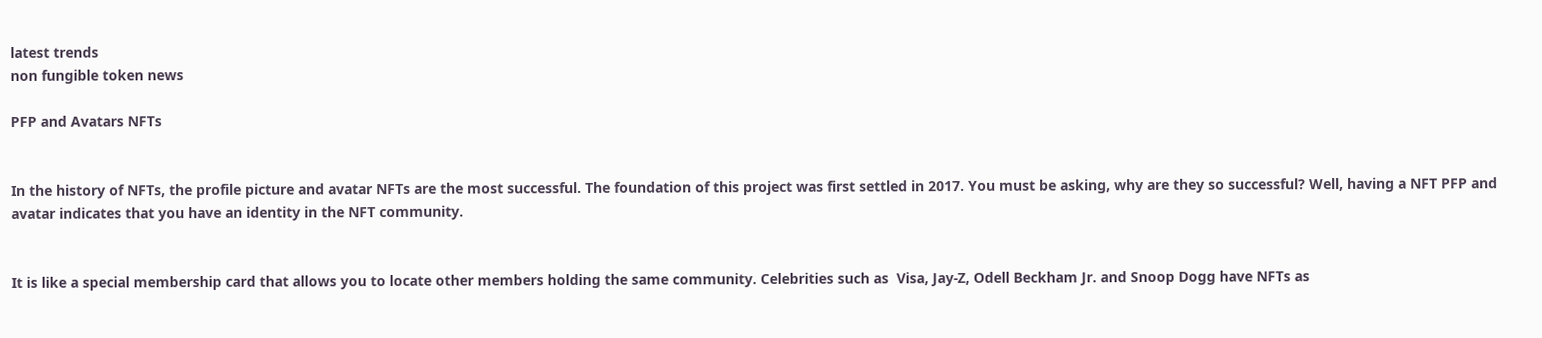latest trends
non fungible token news

PFP and Avatars NFTs


In the history of NFTs, the profile picture and avatar NFTs are the most successful. The foundation of this project was first settled in 2017. You must be asking, why are they so successful? Well, having a NFT PFP and avatar indicates that you have an identity in the NFT community.


It is like a special membership card that allows you to locate other members holding the same community. Celebrities such as  Visa, Jay-Z, Odell Beckham Jr. and Snoop Dogg have NFTs as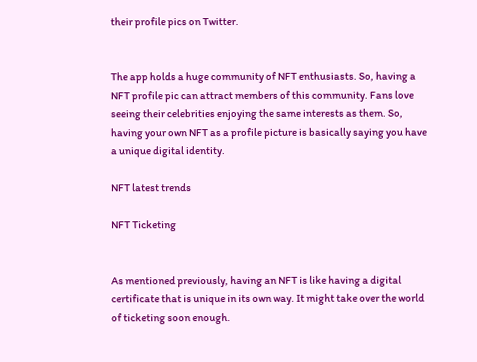their profile pics on Twitter.


The app holds a huge community of NFT enthusiasts. So, having a NFT profile pic can attract members of this community. Fans love seeing their celebrities enjoying the same interests as them. So, having your own NFT as a profile picture is basically saying you have a unique digital identity.

NFT latest trends

NFT Ticketing


As mentioned previously, having an NFT is like having a digital certificate that is unique in its own way. It might take over the world of ticketing soon enough.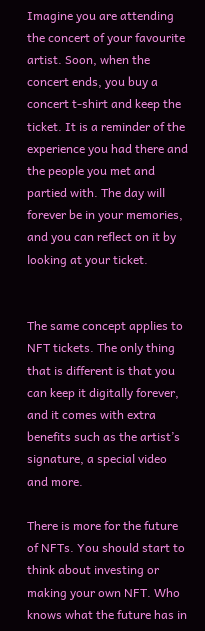Imagine you are attending the concert of your favourite artist. Soon, when the concert ends, you buy a concert t-shirt and keep the ticket. It is a reminder of the experience you had there and the people you met and partied with. The day will forever be in your memories, and you can reflect on it by looking at your ticket.


The same concept applies to NFT tickets. The only thing that is different is that you can keep it digitally forever, and it comes with extra benefits such as the artist’s signature, a special video and more.

There is more for the future of NFTs. You should start to think about investing or making your own NFT. Who knows what the future has in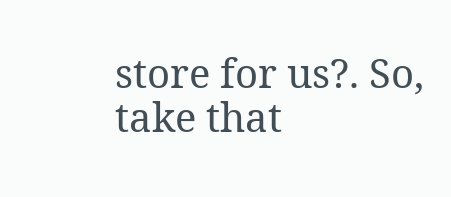store for us?. So, take that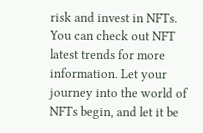risk and invest in NFTs. You can check out NFT latest trends for more information. Let your journey into the world of NFTs begin, and let it be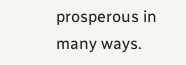prosperous in many ways.